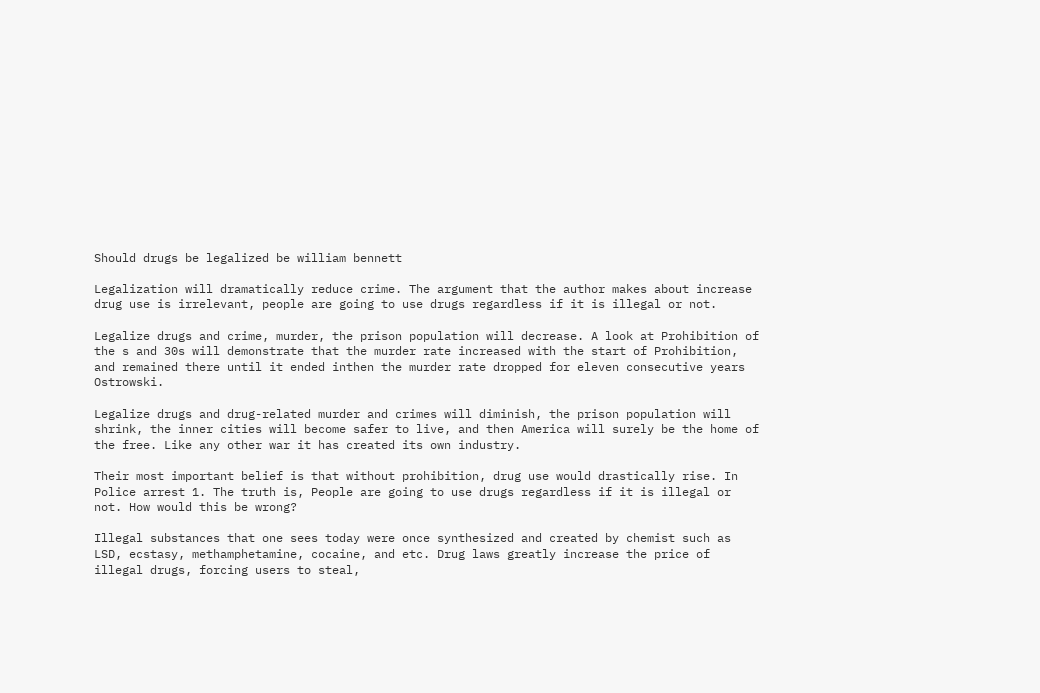Should drugs be legalized be william bennett

Legalization will dramatically reduce crime. The argument that the author makes about increase drug use is irrelevant, people are going to use drugs regardless if it is illegal or not.

Legalize drugs and crime, murder, the prison population will decrease. A look at Prohibition of the s and 30s will demonstrate that the murder rate increased with the start of Prohibition, and remained there until it ended inthen the murder rate dropped for eleven consecutive years Ostrowski.

Legalize drugs and drug-related murder and crimes will diminish, the prison population will shrink, the inner cities will become safer to live, and then America will surely be the home of the free. Like any other war it has created its own industry.

Their most important belief is that without prohibition, drug use would drastically rise. In Police arrest 1. The truth is, People are going to use drugs regardless if it is illegal or not. How would this be wrong?

Illegal substances that one sees today were once synthesized and created by chemist such as LSD, ecstasy, methamphetamine, cocaine, and etc. Drug laws greatly increase the price of illegal drugs, forcing users to steal,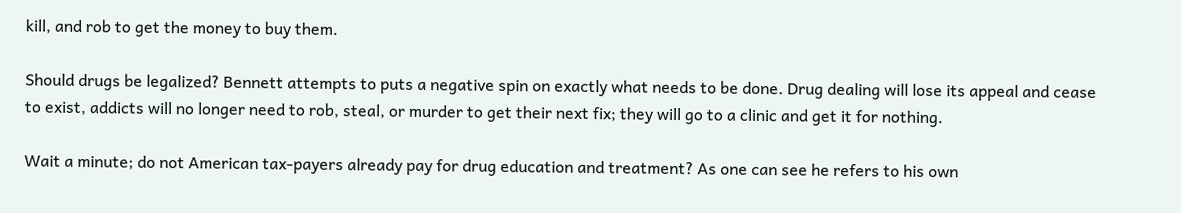kill, and rob to get the money to buy them.

Should drugs be legalized? Bennett attempts to puts a negative spin on exactly what needs to be done. Drug dealing will lose its appeal and cease to exist, addicts will no longer need to rob, steal, or murder to get their next fix; they will go to a clinic and get it for nothing.

Wait a minute; do not American tax-payers already pay for drug education and treatment? As one can see he refers to his own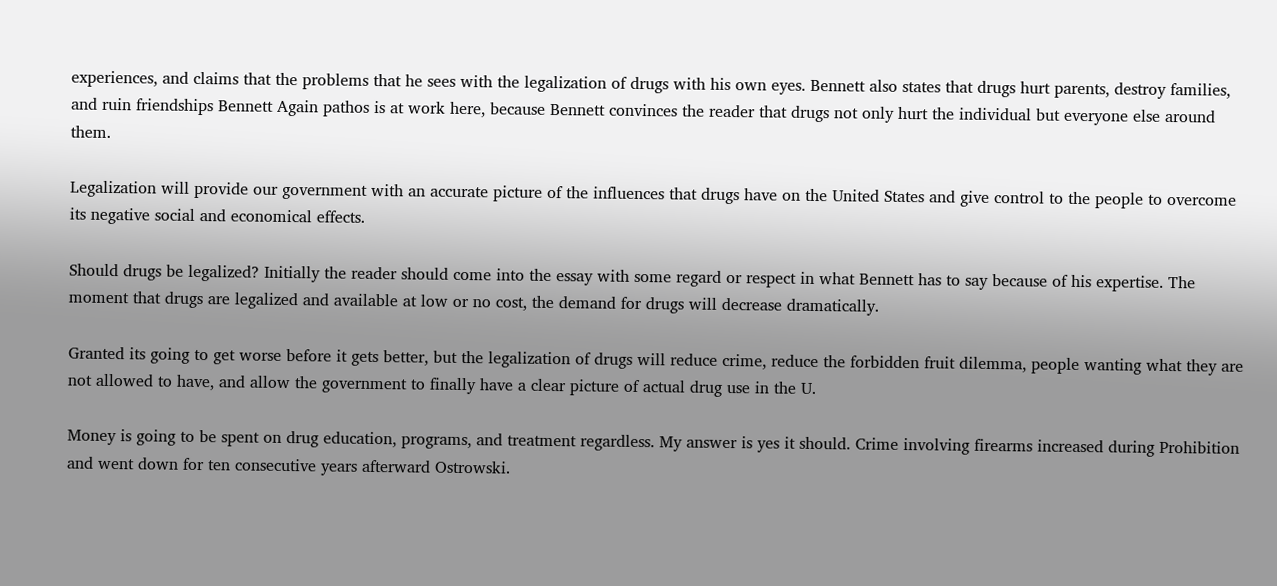experiences, and claims that the problems that he sees with the legalization of drugs with his own eyes. Bennett also states that drugs hurt parents, destroy families, and ruin friendships Bennett Again pathos is at work here, because Bennett convinces the reader that drugs not only hurt the individual but everyone else around them.

Legalization will provide our government with an accurate picture of the influences that drugs have on the United States and give control to the people to overcome its negative social and economical effects.

Should drugs be legalized? Initially the reader should come into the essay with some regard or respect in what Bennett has to say because of his expertise. The moment that drugs are legalized and available at low or no cost, the demand for drugs will decrease dramatically.

Granted its going to get worse before it gets better, but the legalization of drugs will reduce crime, reduce the forbidden fruit dilemma, people wanting what they are not allowed to have, and allow the government to finally have a clear picture of actual drug use in the U.

Money is going to be spent on drug education, programs, and treatment regardless. My answer is yes it should. Crime involving firearms increased during Prohibition and went down for ten consecutive years afterward Ostrowski.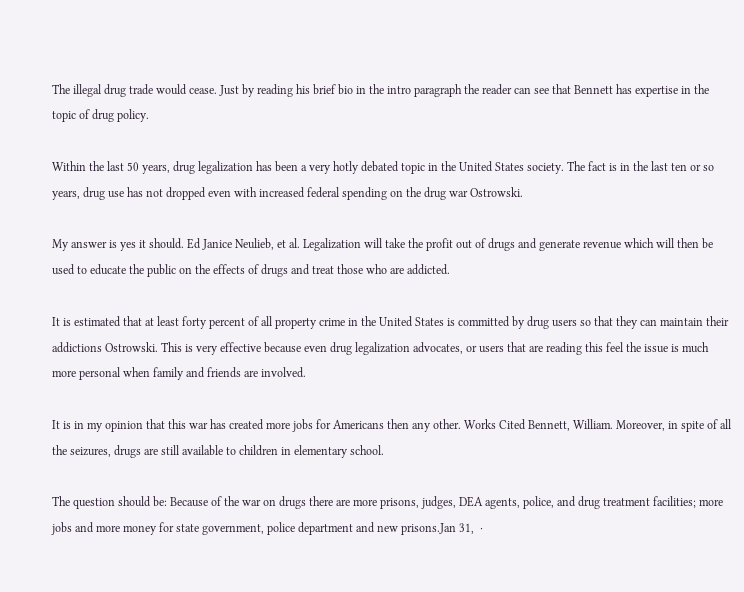The illegal drug trade would cease. Just by reading his brief bio in the intro paragraph the reader can see that Bennett has expertise in the topic of drug policy.

Within the last 50 years, drug legalization has been a very hotly debated topic in the United States society. The fact is in the last ten or so years, drug use has not dropped even with increased federal spending on the drug war Ostrowski.

My answer is yes it should. Ed Janice Neulieb, et al. Legalization will take the profit out of drugs and generate revenue which will then be used to educate the public on the effects of drugs and treat those who are addicted.

It is estimated that at least forty percent of all property crime in the United States is committed by drug users so that they can maintain their addictions Ostrowski. This is very effective because even drug legalization advocates, or users that are reading this feel the issue is much more personal when family and friends are involved.

It is in my opinion that this war has created more jobs for Americans then any other. Works Cited Bennett, William. Moreover, in spite of all the seizures, drugs are still available to children in elementary school.

The question should be: Because of the war on drugs there are more prisons, judges, DEA agents, police, and drug treatment facilities; more jobs and more money for state government, police department and new prisons.Jan 31,  ·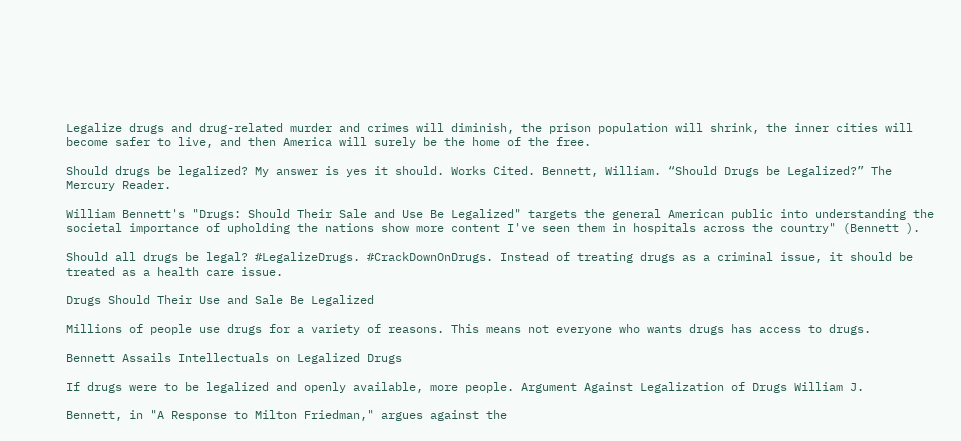Legalize drugs and drug-related murder and crimes will diminish, the prison population will shrink, the inner cities will become safer to live, and then America will surely be the home of the free.

Should drugs be legalized? My answer is yes it should. Works Cited. Bennett, William. “Should Drugs be Legalized?” The Mercury Reader.

William Bennett's "Drugs: Should Their Sale and Use Be Legalized" targets the general American public into understanding the societal importance of upholding the nations show more content I've seen them in hospitals across the country" (Bennett ).

Should all drugs be legal? #LegalizeDrugs. #CrackDownOnDrugs. Instead of treating drugs as a criminal issue, it should be treated as a health care issue.

Drugs Should Their Use and Sale Be Legalized

Millions of people use drugs for a variety of reasons. This means not everyone who wants drugs has access to drugs.

Bennett Assails Intellectuals on Legalized Drugs

If drugs were to be legalized and openly available, more people. Argument Against Legalization of Drugs William J.

Bennett, in "A Response to Milton Friedman," argues against the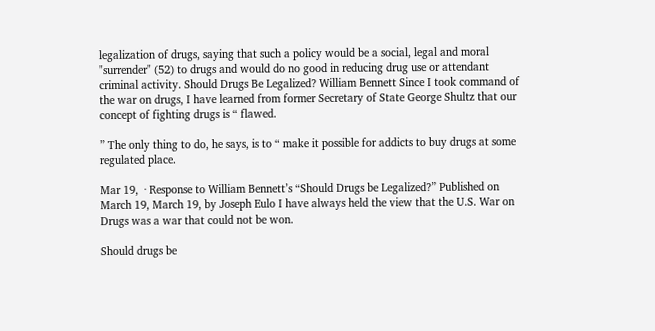legalization of drugs, saying that such a policy would be a social, legal and moral "surrender" (52) to drugs and would do no good in reducing drug use or attendant criminal activity. Should Drugs Be Legalized? William Bennett Since I took command of the war on drugs, I have learned from former Secretary of State George Shultz that our concept of fighting drugs is “ flawed.

” The only thing to do, he says, is to “ make it possible for addicts to buy drugs at some regulated place.

Mar 19,  · Response to William Bennett’s “Should Drugs be Legalized?” Published on March 19, March 19, by Joseph Eulo I have always held the view that the U.S. War on Drugs was a war that could not be won.

Should drugs be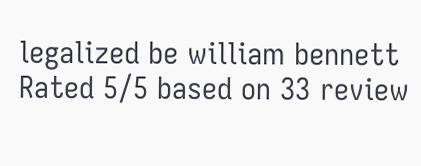legalized be william bennett
Rated 5/5 based on 33 review